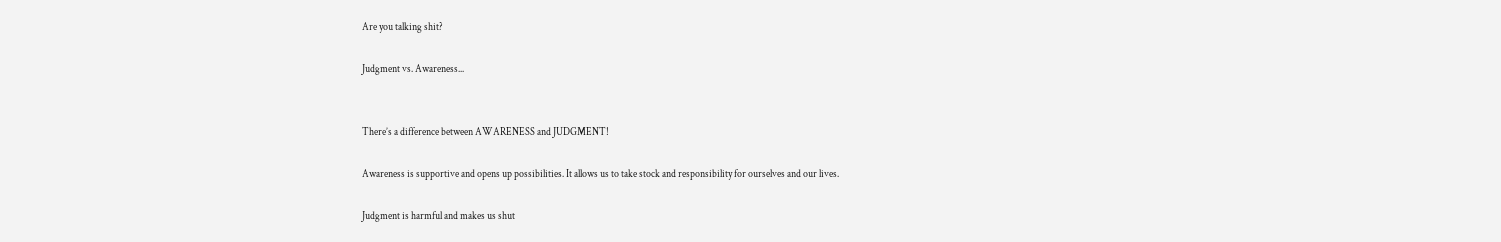Are you talking shit?

Judgment vs. Awareness...


There’s a difference between AWARENESS and JUDGMENT!

Awareness is supportive and opens up possibilities. It allows us to take stock and responsibility for ourselves and our lives.

Judgment is harmful and makes us shut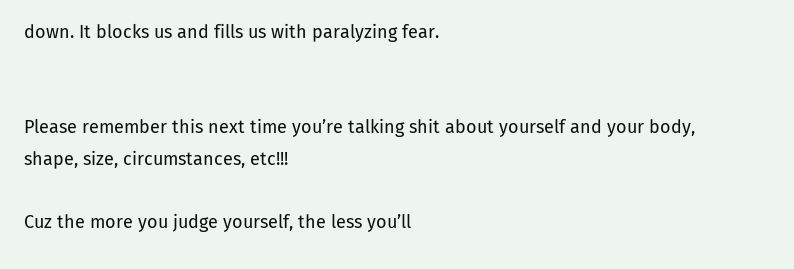down. It blocks us and fills us with paralyzing fear.


Please remember this next time you’re talking shit about yourself and your body, shape, size, circumstances, etc!!!

Cuz the more you judge yourself, the less you’ll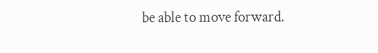be able to move forward.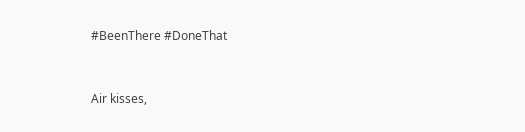#BeenThere #DoneThat


Air kisses,